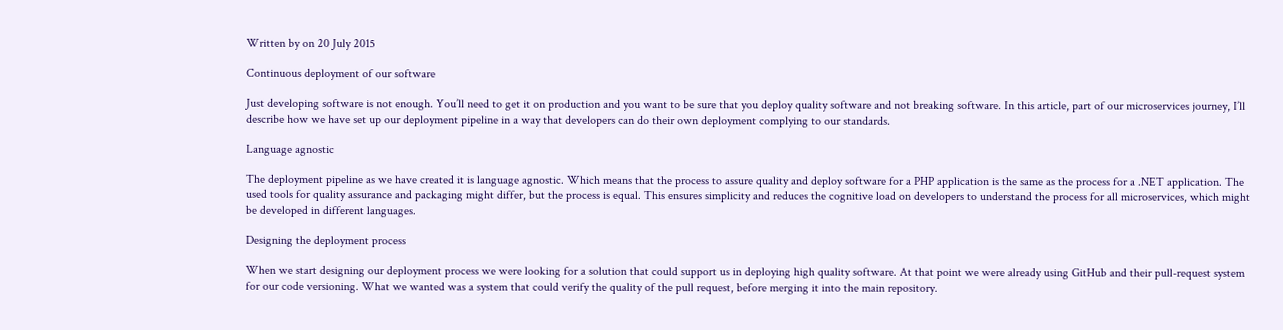Written by on 20 July 2015

Continuous deployment of our software

Just developing software is not enough. You’ll need to get it on production and you want to be sure that you deploy quality software and not breaking software. In this article, part of our microservices journey, I’ll describe how we have set up our deployment pipeline in a way that developers can do their own deployment complying to our standards.

Language agnostic

The deployment pipeline as we have created it is language agnostic. Which means that the process to assure quality and deploy software for a PHP application is the same as the process for a .NET application. The used tools for quality assurance and packaging might differ, but the process is equal. This ensures simplicity and reduces the cognitive load on developers to understand the process for all microservices, which might be developed in different languages.

Designing the deployment process

When we start designing our deployment process we were looking for a solution that could support us in deploying high quality software. At that point we were already using GitHub and their pull-request system for our code versioning. What we wanted was a system that could verify the quality of the pull request, before merging it into the main repository.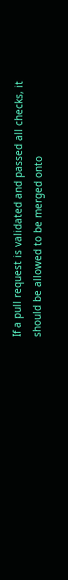If a pull request is validated and passed all checks, it should be allowed to be merged onto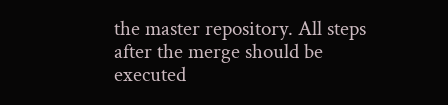the master repository. All steps after the merge should be executed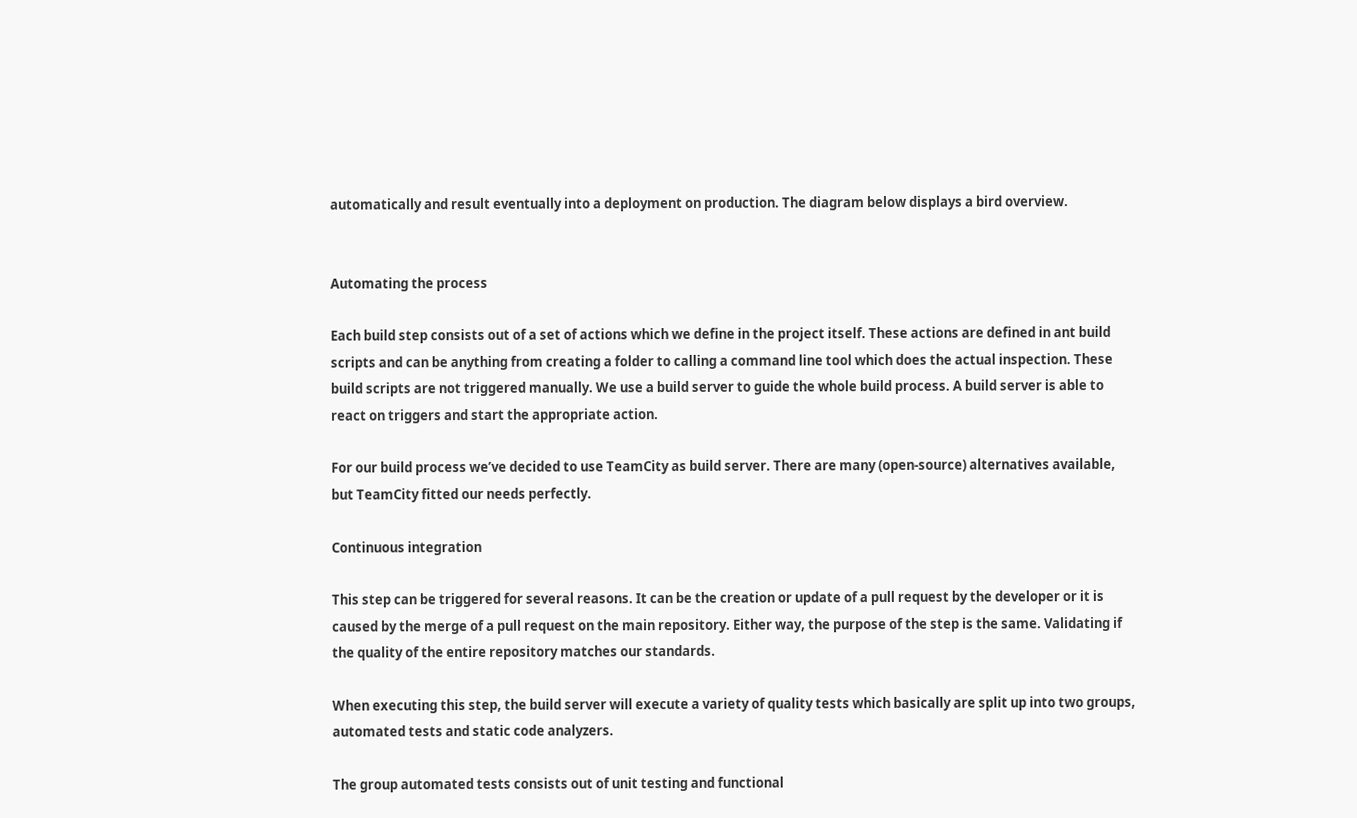automatically and result eventually into a deployment on production. The diagram below displays a bird overview.


Automating the process

Each build step consists out of a set of actions which we define in the project itself. These actions are defined in ant build scripts and can be anything from creating a folder to calling a command line tool which does the actual inspection. These build scripts are not triggered manually. We use a build server to guide the whole build process. A build server is able to react on triggers and start the appropriate action.

For our build process we’ve decided to use TeamCity as build server. There are many (open-source) alternatives available, but TeamCity fitted our needs perfectly.

Continuous integration

This step can be triggered for several reasons. It can be the creation or update of a pull request by the developer or it is caused by the merge of a pull request on the main repository. Either way, the purpose of the step is the same. Validating if the quality of the entire repository matches our standards.

When executing this step, the build server will execute a variety of quality tests which basically are split up into two groups, automated tests and static code analyzers.

The group automated tests consists out of unit testing and functional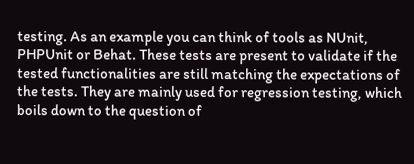testing. As an example you can think of tools as NUnit, PHPUnit or Behat. These tests are present to validate if the tested functionalities are still matching the expectations of the tests. They are mainly used for regression testing, which boils down to the question of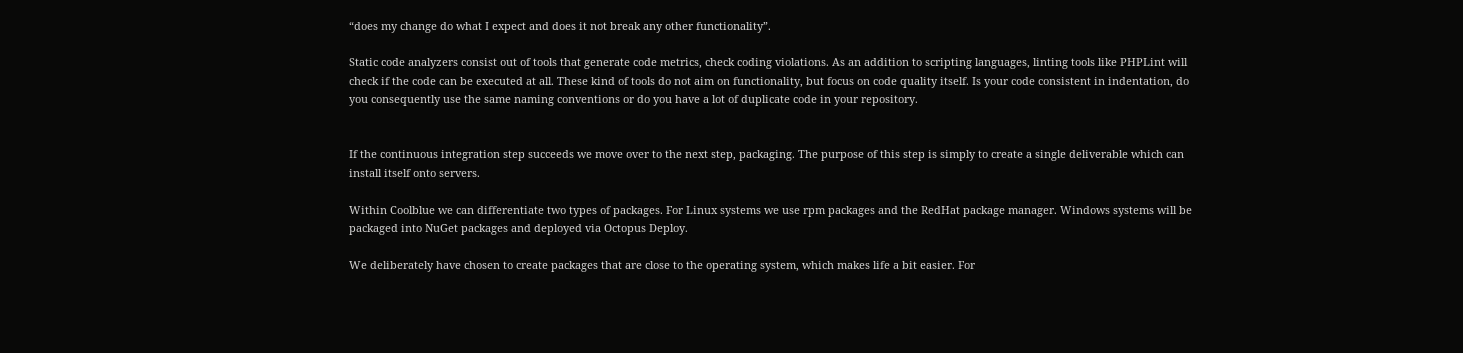“does my change do what I expect and does it not break any other functionality”.

Static code analyzers consist out of tools that generate code metrics, check coding violations. As an addition to scripting languages, linting tools like PHPLint will check if the code can be executed at all. These kind of tools do not aim on functionality, but focus on code quality itself. Is your code consistent in indentation, do you consequently use the same naming conventions or do you have a lot of duplicate code in your repository.


If the continuous integration step succeeds we move over to the next step, packaging. The purpose of this step is simply to create a single deliverable which can install itself onto servers.

Within Coolblue we can differentiate two types of packages. For Linux systems we use rpm packages and the RedHat package manager. Windows systems will be packaged into NuGet packages and deployed via Octopus Deploy.

We deliberately have chosen to create packages that are close to the operating system, which makes life a bit easier. For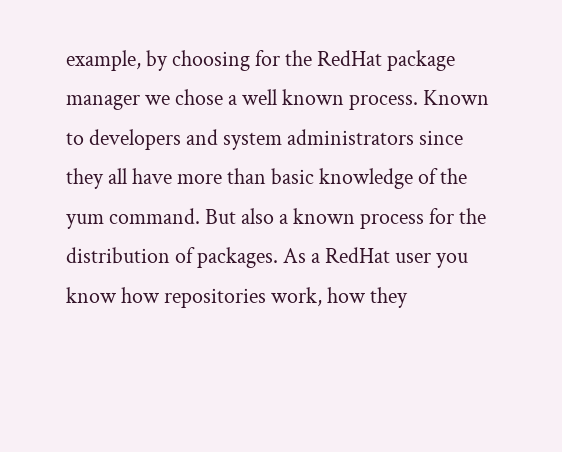example, by choosing for the RedHat package manager we chose a well known process. Known to developers and system administrators since they all have more than basic knowledge of the yum command. But also a known process for the distribution of packages. As a RedHat user you know how repositories work, how they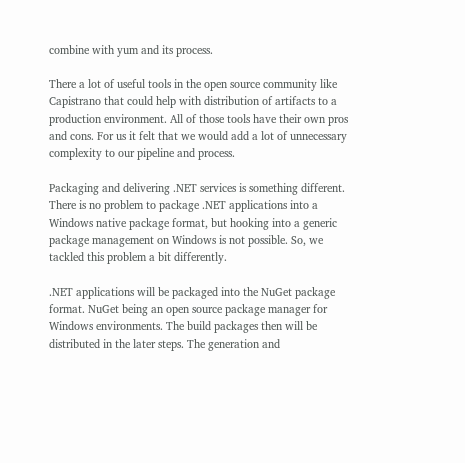combine with yum and its process.

There a lot of useful tools in the open source community like Capistrano that could help with distribution of artifacts to a production environment. All of those tools have their own pros and cons. For us it felt that we would add a lot of unnecessary complexity to our pipeline and process.

Packaging and delivering .NET services is something different. There is no problem to package .NET applications into a Windows native package format, but hooking into a generic package management on Windows is not possible. So, we tackled this problem a bit differently.

.NET applications will be packaged into the NuGet package format. NuGet being an open source package manager for Windows environments. The build packages then will be distributed in the later steps. The generation and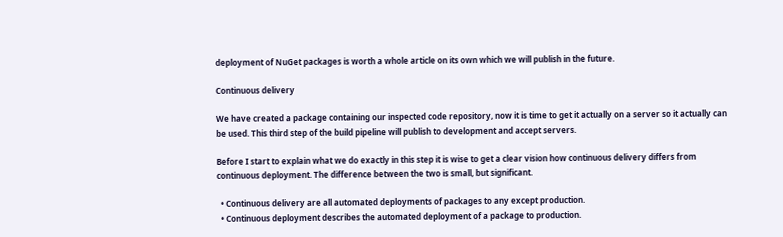deployment of NuGet packages is worth a whole article on its own which we will publish in the future.

Continuous delivery

We have created a package containing our inspected code repository, now it is time to get it actually on a server so it actually can be used. This third step of the build pipeline will publish to development and accept servers.

Before I start to explain what we do exactly in this step it is wise to get a clear vision how continuous delivery differs from continuous deployment. The difference between the two is small, but significant.

  • Continuous delivery are all automated deployments of packages to any except production.
  • Continuous deployment describes the automated deployment of a package to production.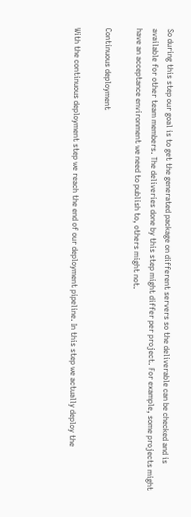So during this step our goal is to get the generated package on different servers so the deliverable can be checked and is available for other team members. The deliveries done by this step might differ per project. For example, some projects might have an acceptance environment we need to publish to, others might not.

Continuous deployment

With the continuous deployment step we reach the end of our deployment pipeline. In this step we actually deploy the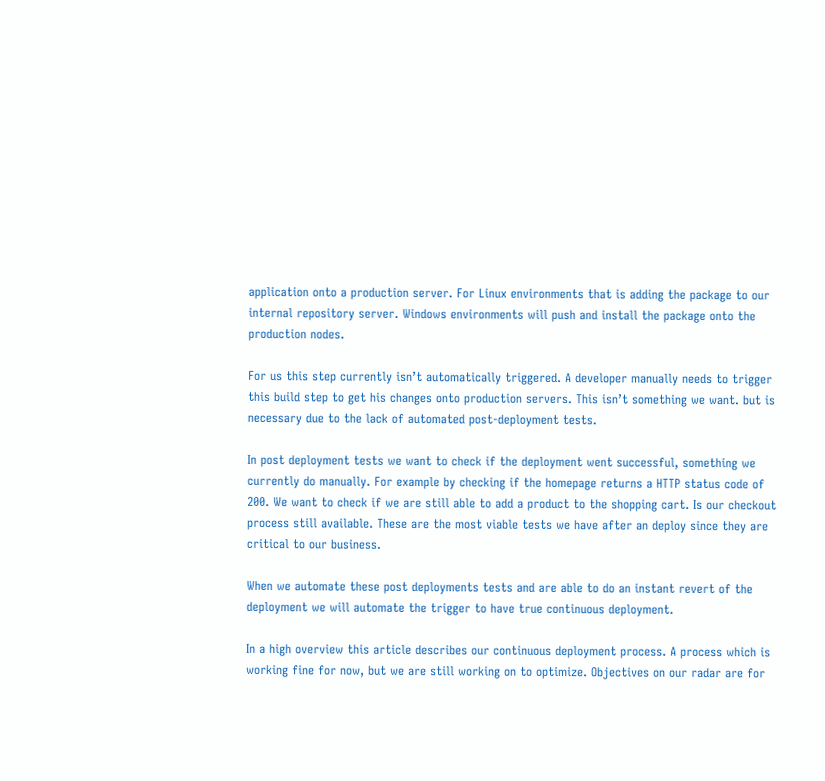application onto a production server. For Linux environments that is adding the package to our internal repository server. Windows environments will push and install the package onto the production nodes.

For us this step currently isn’t automatically triggered. A developer manually needs to trigger this build step to get his changes onto production servers. This isn’t something we want. but is necessary due to the lack of automated post-deployment tests.

In post deployment tests we want to check if the deployment went successful, something we currently do manually. For example by checking if the homepage returns a HTTP status code of 200. We want to check if we are still able to add a product to the shopping cart. Is our checkout process still available. These are the most viable tests we have after an deploy since they are critical to our business.

When we automate these post deployments tests and are able to do an instant revert of the deployment we will automate the trigger to have true continuous deployment.

In a high overview this article describes our continuous deployment process. A process which is working fine for now, but we are still working on to optimize. Objectives on our radar are for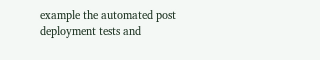example the automated post deployment tests and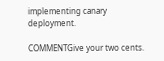implementing canary deployment.

COMMENTGive your two cents.